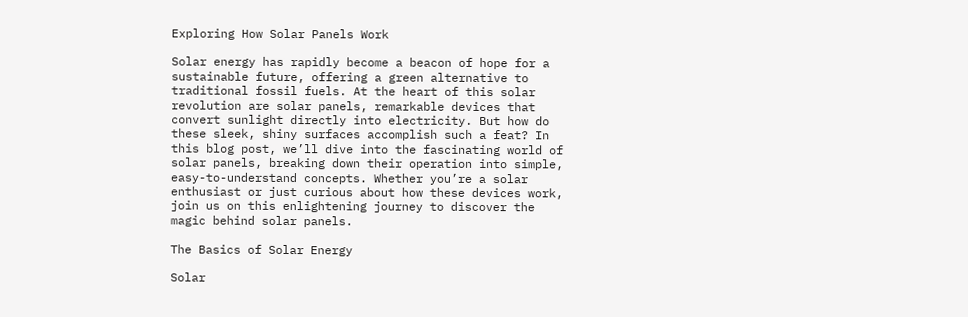Exploring How Solar Panels Work

Solar energy has rapidly become a beacon of hope for a sustainable future, offering a green alternative to traditional fossil fuels. At the heart of this solar revolution are solar panels, remarkable devices that convert sunlight directly into electricity. But how do these sleek, shiny surfaces accomplish such a feat? In this blog post, we’ll dive into the fascinating world of solar panels, breaking down their operation into simple, easy-to-understand concepts. Whether you’re a solar enthusiast or just curious about how these devices work, join us on this enlightening journey to discover the magic behind solar panels.

The Basics of Solar Energy

Solar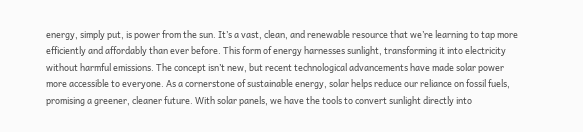energy, simply put, is power from the sun. It’s a vast, clean, and renewable resource that we’re learning to tap more efficiently and affordably than ever before. This form of energy harnesses sunlight, transforming it into electricity without harmful emissions. The concept isn’t new, but recent technological advancements have made solar power more accessible to everyone. As a cornerstone of sustainable energy, solar helps reduce our reliance on fossil fuels, promising a greener, cleaner future. With solar panels, we have the tools to convert sunlight directly into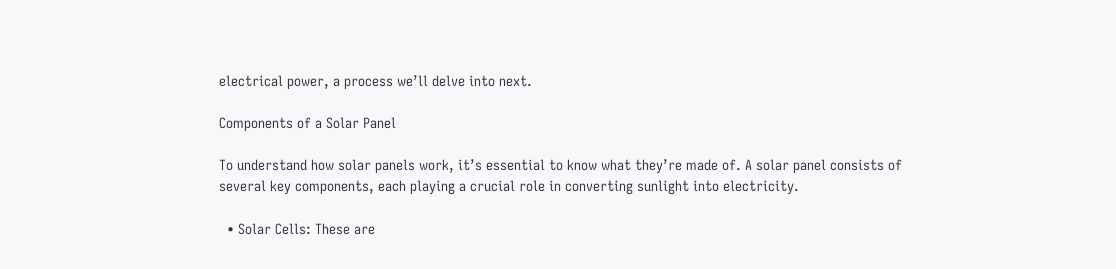electrical power, a process we’ll delve into next.

Components of a Solar Panel

To understand how solar panels work, it’s essential to know what they’re made of. A solar panel consists of several key components, each playing a crucial role in converting sunlight into electricity.

  • Solar Cells: These are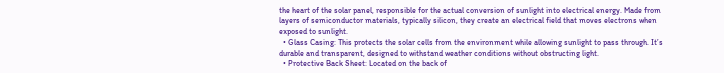the heart of the solar panel, responsible for the actual conversion of sunlight into electrical energy. Made from layers of semiconductor materials, typically silicon, they create an electrical field that moves electrons when exposed to sunlight.
  • Glass Casing: This protects the solar cells from the environment while allowing sunlight to pass through. It’s durable and transparent, designed to withstand weather conditions without obstructing light.
  • Protective Back Sheet: Located on the back of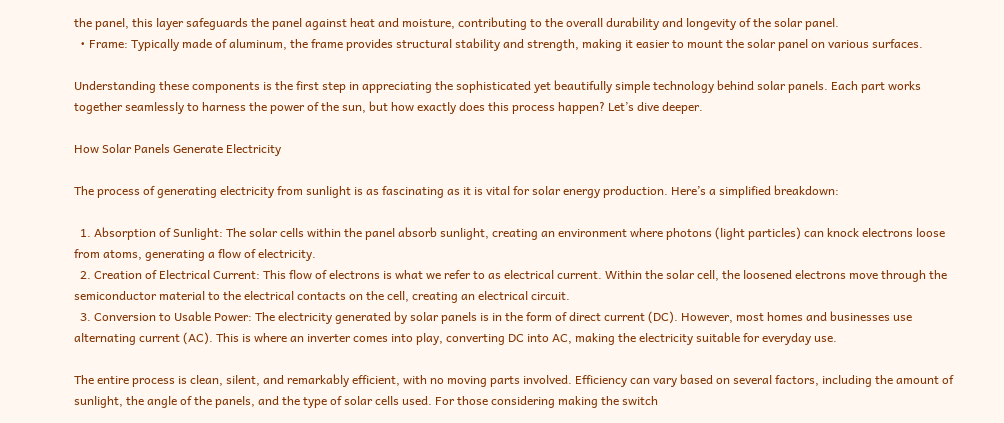the panel, this layer safeguards the panel against heat and moisture, contributing to the overall durability and longevity of the solar panel.
  • Frame: Typically made of aluminum, the frame provides structural stability and strength, making it easier to mount the solar panel on various surfaces.

Understanding these components is the first step in appreciating the sophisticated yet beautifully simple technology behind solar panels. Each part works together seamlessly to harness the power of the sun, but how exactly does this process happen? Let’s dive deeper.

How Solar Panels Generate Electricity

The process of generating electricity from sunlight is as fascinating as it is vital for solar energy production. Here’s a simplified breakdown:

  1. Absorption of Sunlight: The solar cells within the panel absorb sunlight, creating an environment where photons (light particles) can knock electrons loose from atoms, generating a flow of electricity.
  2. Creation of Electrical Current: This flow of electrons is what we refer to as electrical current. Within the solar cell, the loosened electrons move through the semiconductor material to the electrical contacts on the cell, creating an electrical circuit.
  3. Conversion to Usable Power: The electricity generated by solar panels is in the form of direct current (DC). However, most homes and businesses use alternating current (AC). This is where an inverter comes into play, converting DC into AC, making the electricity suitable for everyday use.

The entire process is clean, silent, and remarkably efficient, with no moving parts involved. Efficiency can vary based on several factors, including the amount of sunlight, the angle of the panels, and the type of solar cells used. For those considering making the switch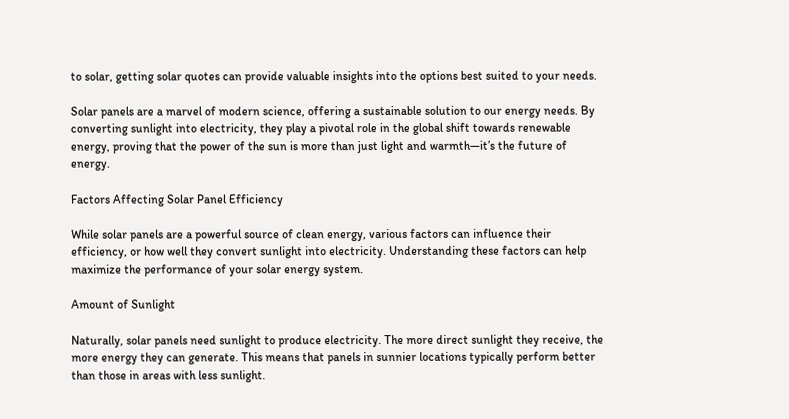to solar, getting solar quotes can provide valuable insights into the options best suited to your needs.

Solar panels are a marvel of modern science, offering a sustainable solution to our energy needs. By converting sunlight into electricity, they play a pivotal role in the global shift towards renewable energy, proving that the power of the sun is more than just light and warmth—it’s the future of energy.

Factors Affecting Solar Panel Efficiency

While solar panels are a powerful source of clean energy, various factors can influence their efficiency, or how well they convert sunlight into electricity. Understanding these factors can help maximize the performance of your solar energy system.

Amount of Sunlight

Naturally, solar panels need sunlight to produce electricity. The more direct sunlight they receive, the more energy they can generate. This means that panels in sunnier locations typically perform better than those in areas with less sunlight.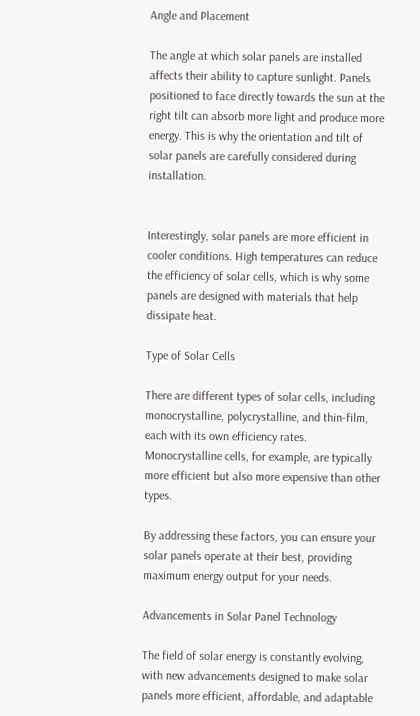Angle and Placement

The angle at which solar panels are installed affects their ability to capture sunlight. Panels positioned to face directly towards the sun at the right tilt can absorb more light and produce more energy. This is why the orientation and tilt of solar panels are carefully considered during installation.


Interestingly, solar panels are more efficient in cooler conditions. High temperatures can reduce the efficiency of solar cells, which is why some panels are designed with materials that help dissipate heat.

Type of Solar Cells

There are different types of solar cells, including monocrystalline, polycrystalline, and thin-film, each with its own efficiency rates. Monocrystalline cells, for example, are typically more efficient but also more expensive than other types.

By addressing these factors, you can ensure your solar panels operate at their best, providing maximum energy output for your needs.

Advancements in Solar Panel Technology

The field of solar energy is constantly evolving, with new advancements designed to make solar panels more efficient, affordable, and adaptable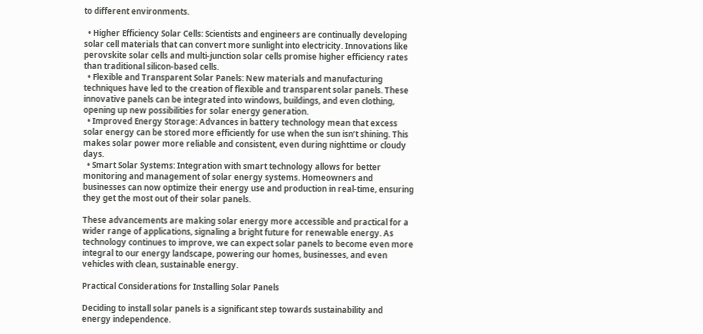to different environments.

  • Higher Efficiency Solar Cells: Scientists and engineers are continually developing solar cell materials that can convert more sunlight into electricity. Innovations like perovskite solar cells and multi-junction solar cells promise higher efficiency rates than traditional silicon-based cells.
  • Flexible and Transparent Solar Panels: New materials and manufacturing techniques have led to the creation of flexible and transparent solar panels. These innovative panels can be integrated into windows, buildings, and even clothing, opening up new possibilities for solar energy generation.
  • Improved Energy Storage: Advances in battery technology mean that excess solar energy can be stored more efficiently for use when the sun isn’t shining. This makes solar power more reliable and consistent, even during nighttime or cloudy days.
  • Smart Solar Systems: Integration with smart technology allows for better monitoring and management of solar energy systems. Homeowners and businesses can now optimize their energy use and production in real-time, ensuring they get the most out of their solar panels.

These advancements are making solar energy more accessible and practical for a wider range of applications, signaling a bright future for renewable energy. As technology continues to improve, we can expect solar panels to become even more integral to our energy landscape, powering our homes, businesses, and even vehicles with clean, sustainable energy.

Practical Considerations for Installing Solar Panels

Deciding to install solar panels is a significant step towards sustainability and energy independence.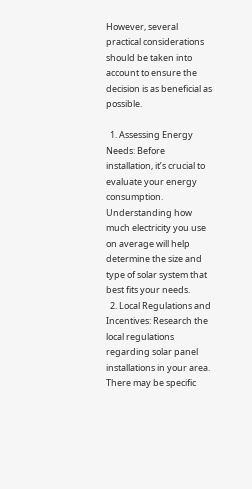However, several practical considerations should be taken into account to ensure the decision is as beneficial as possible.

  1. Assessing Energy Needs: Before installation, it’s crucial to evaluate your energy consumption. Understanding how much electricity you use on average will help determine the size and type of solar system that best fits your needs.
  2. Local Regulations and Incentives: Research the local regulations regarding solar panel installations in your area. There may be specific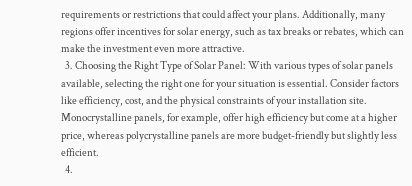requirements or restrictions that could affect your plans. Additionally, many regions offer incentives for solar energy, such as tax breaks or rebates, which can make the investment even more attractive.
  3. Choosing the Right Type of Solar Panel: With various types of solar panels available, selecting the right one for your situation is essential. Consider factors like efficiency, cost, and the physical constraints of your installation site. Monocrystalline panels, for example, offer high efficiency but come at a higher price, whereas polycrystalline panels are more budget-friendly but slightly less efficient.
  4.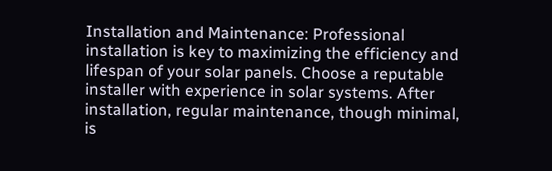Installation and Maintenance: Professional installation is key to maximizing the efficiency and lifespan of your solar panels. Choose a reputable installer with experience in solar systems. After installation, regular maintenance, though minimal, is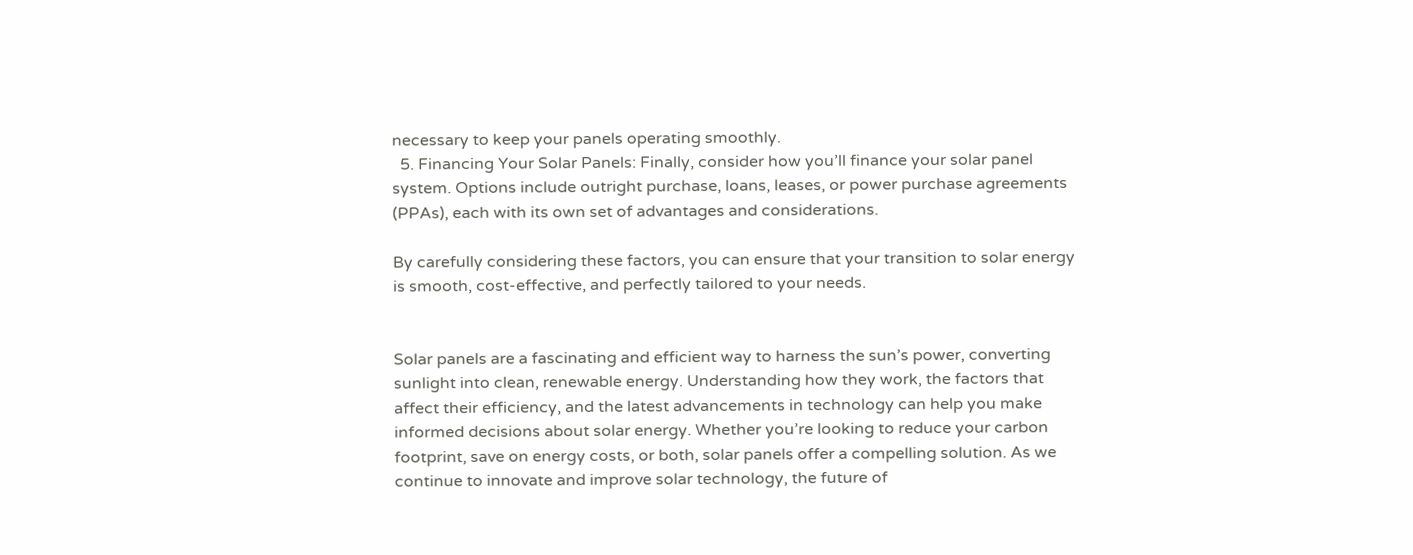necessary to keep your panels operating smoothly.
  5. Financing Your Solar Panels: Finally, consider how you’ll finance your solar panel system. Options include outright purchase, loans, leases, or power purchase agreements (PPAs), each with its own set of advantages and considerations.

By carefully considering these factors, you can ensure that your transition to solar energy is smooth, cost-effective, and perfectly tailored to your needs.


Solar panels are a fascinating and efficient way to harness the sun’s power, converting sunlight into clean, renewable energy. Understanding how they work, the factors that affect their efficiency, and the latest advancements in technology can help you make informed decisions about solar energy. Whether you’re looking to reduce your carbon footprint, save on energy costs, or both, solar panels offer a compelling solution. As we continue to innovate and improve solar technology, the future of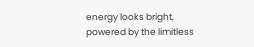energy looks bright, powered by the limitless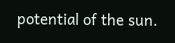potential of the sun.